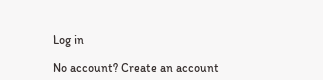Log in

No account? Create an account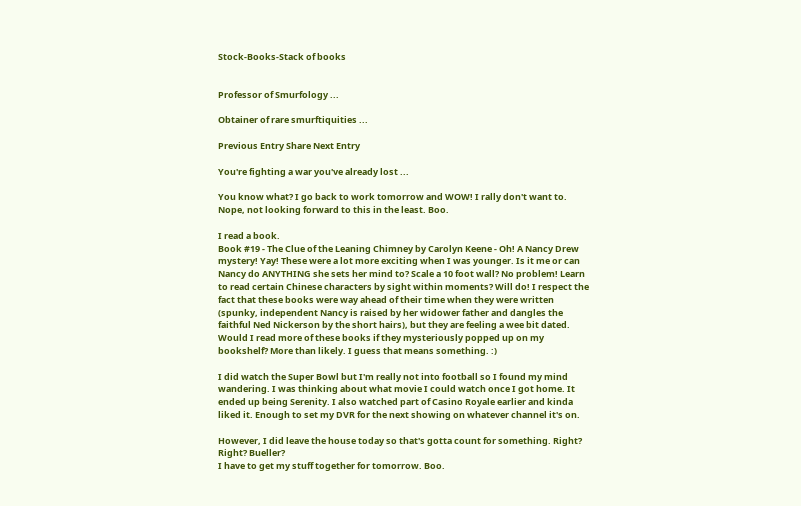Stock-Books-Stack of books


Professor of Smurfology ...

Obtainer of rare smurftiquities ...

Previous Entry Share Next Entry

You're fighting a war you've already lost ...

You know what? I go back to work tomorrow and WOW! I rally don't want to. Nope, not looking forward to this in the least. Boo.

I read a book.
Book #19 - The Clue of the Leaning Chimney by Carolyn Keene - Oh! A Nancy Drew mystery! Yay! These were a lot more exciting when I was younger. Is it me or can Nancy do ANYTHING she sets her mind to? Scale a 10 foot wall? No problem! Learn to read certain Chinese characters by sight within moments? Will do! I respect the fact that these books were way ahead of their time when they were written (spunky, independent Nancy is raised by her widower father and dangles the faithful Ned Nickerson by the short hairs), but they are feeling a wee bit dated. Would I read more of these books if they mysteriously popped up on my bookshelf? More than likely. I guess that means something. :)

I did watch the Super Bowl but I'm really not into football so I found my mind wandering. I was thinking about what movie I could watch once I got home. It ended up being Serenity. I also watched part of Casino Royale earlier and kinda liked it. Enough to set my DVR for the next showing on whatever channel it's on.

However, I did leave the house today so that's gotta count for something. Right? Right? Bueller?
I have to get my stuff together for tomorrow. Boo.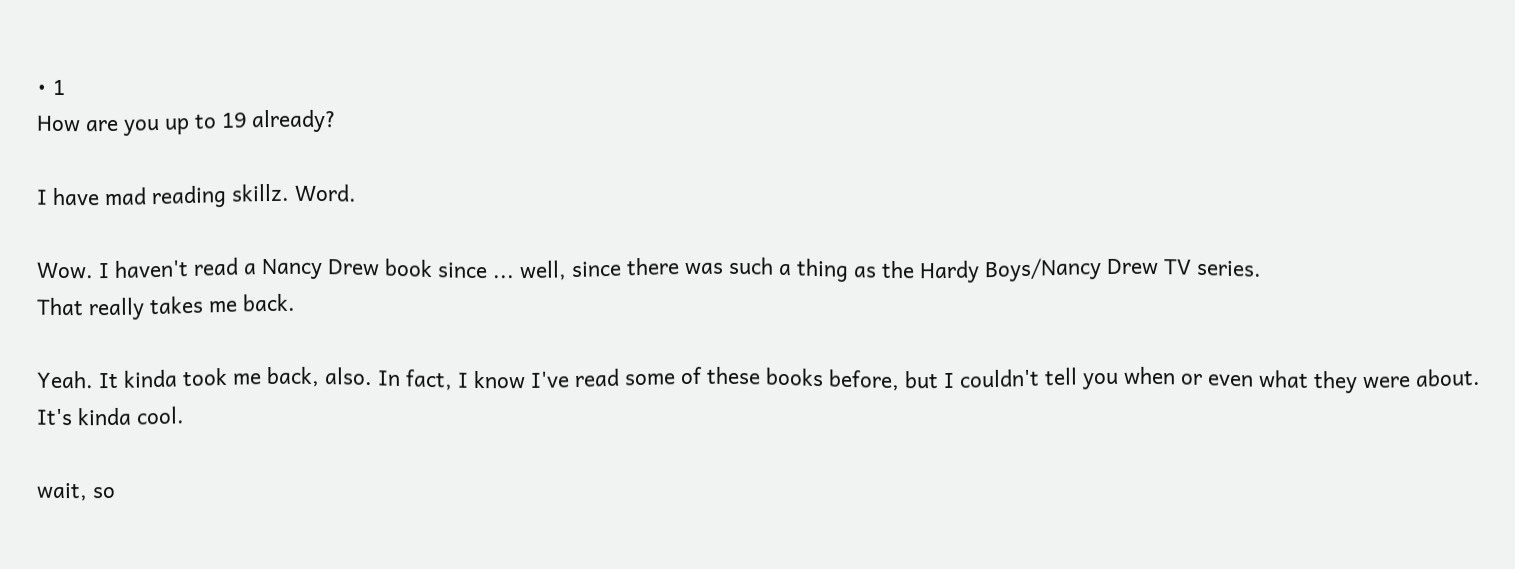• 1
How are you up to 19 already?

I have mad reading skillz. Word.

Wow. I haven't read a Nancy Drew book since ... well, since there was such a thing as the Hardy Boys/Nancy Drew TV series.
That really takes me back.

Yeah. It kinda took me back, also. In fact, I know I've read some of these books before, but I couldn't tell you when or even what they were about.
It's kinda cool.

wait, so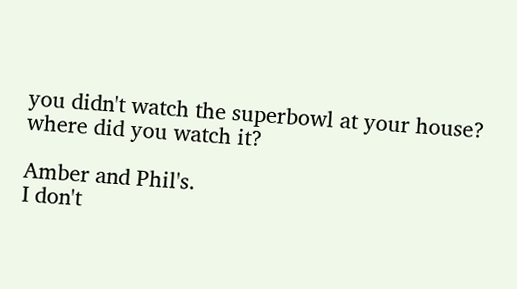you didn't watch the superbowl at your house? where did you watch it?

Amber and Phil's.
I don't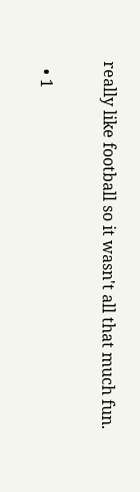really like football so it wasn't all that much fun.

  • 1